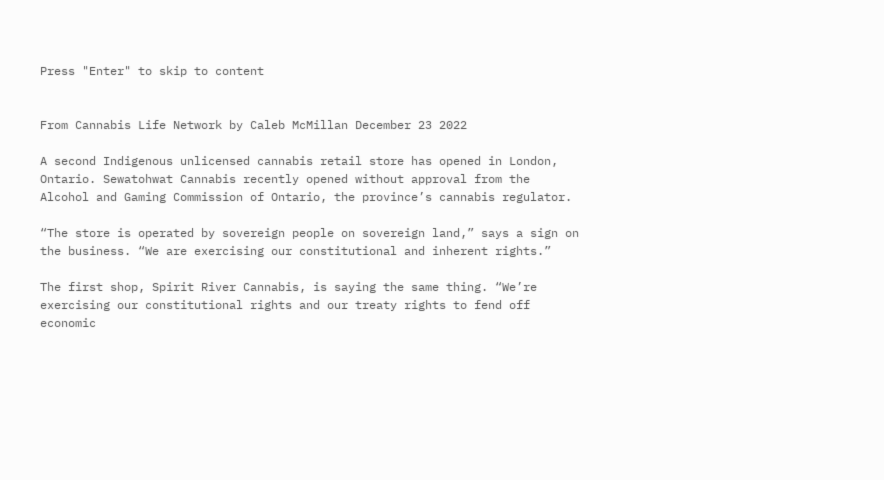Press "Enter" to skip to content


From Cannabis Life Network by Caleb McMillan December 23 2022

A second Indigenous unlicensed cannabis retail store has opened in London, Ontario. Sewatohwat Cannabis recently opened without approval from the Alcohol and Gaming Commission of Ontario, the province’s cannabis regulator.

“The store is operated by sovereign people on sovereign land,” says a sign on the business. “We are exercising our constitutional and inherent rights.”

The first shop, Spirit River Cannabis, is saying the same thing. “We’re exercising our constitutional rights and our treaty rights to fend off economic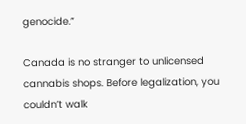genocide.”

Canada is no stranger to unlicensed cannabis shops. Before legalization, you couldn’t walk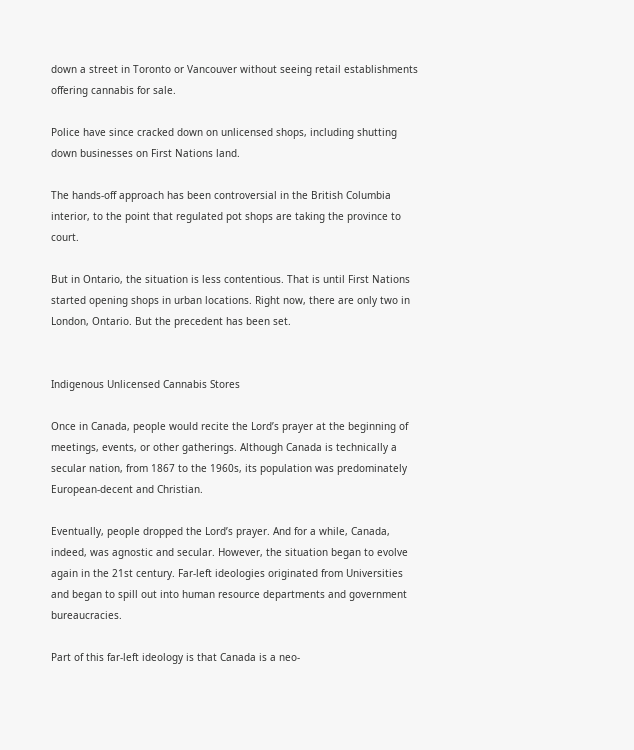down a street in Toronto or Vancouver without seeing retail establishments offering cannabis for sale.

Police have since cracked down on unlicensed shops, including shutting down businesses on First Nations land.

The hands-off approach has been controversial in the British Columbia interior, to the point that regulated pot shops are taking the province to court.

But in Ontario, the situation is less contentious. That is until First Nations started opening shops in urban locations. Right now, there are only two in London, Ontario. But the precedent has been set.


Indigenous Unlicensed Cannabis Stores

Once in Canada, people would recite the Lord’s prayer at the beginning of meetings, events, or other gatherings. Although Canada is technically a secular nation, from 1867 to the 1960s, its population was predominately European-decent and Christian.

Eventually, people dropped the Lord’s prayer. And for a while, Canada, indeed, was agnostic and secular. However, the situation began to evolve again in the 21st century. Far-left ideologies originated from Universities and began to spill out into human resource departments and government bureaucracies.

Part of this far-left ideology is that Canada is a neo-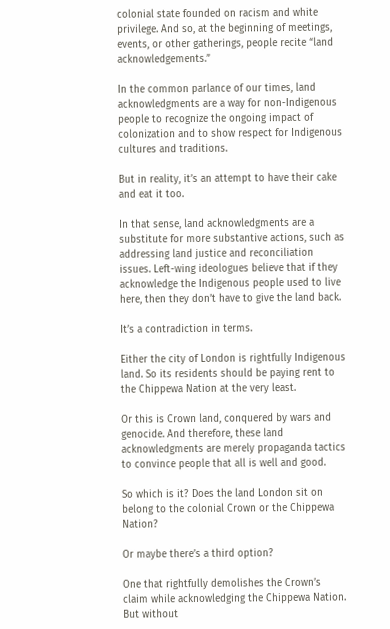colonial state founded on racism and white privilege. And so, at the beginning of meetings, events, or other gatherings, people recite “land acknowledgements.”

In the common parlance of our times, land acknowledgments are a way for non-Indigenous people to recognize the ongoing impact of colonization and to show respect for Indigenous cultures and traditions.

But in reality, it’s an attempt to have their cake and eat it too.

In that sense, land acknowledgments are a substitute for more substantive actions, such as addressing land justice and reconciliation issues. Left-wing ideologues believe that if they acknowledge the Indigenous people used to live here, then they don’t have to give the land back.

It’s a contradiction in terms.

Either the city of London is rightfully Indigenous land. So its residents should be paying rent to the Chippewa Nation at the very least.

Or this is Crown land, conquered by wars and genocide. And therefore, these land acknowledgments are merely propaganda tactics to convince people that all is well and good.

So which is it? Does the land London sit on belong to the colonial Crown or the Chippewa Nation?

Or maybe there’s a third option?

One that rightfully demolishes the Crown’s claim while acknowledging the Chippewa Nation. But without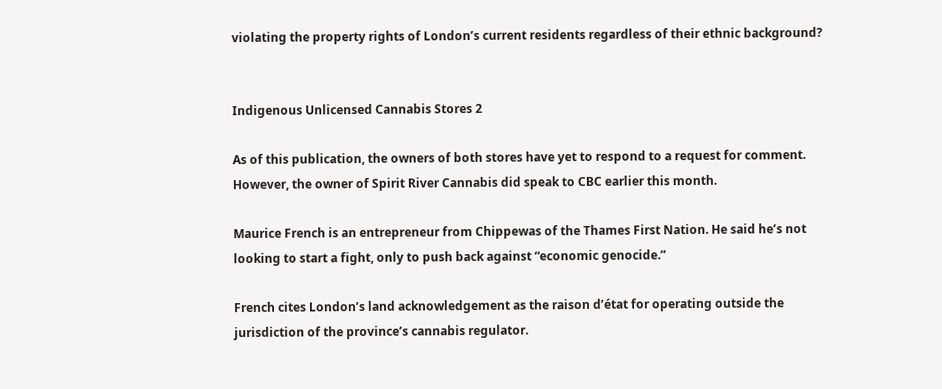violating the property rights of London’s current residents regardless of their ethnic background?


Indigenous Unlicensed Cannabis Stores 2

As of this publication, the owners of both stores have yet to respond to a request for comment. However, the owner of Spirit River Cannabis did speak to CBC earlier this month.

Maurice French is an entrepreneur from Chippewas of the Thames First Nation. He said he’s not looking to start a fight, only to push back against “economic genocide.”

French cites London’s land acknowledgement as the raison d’état for operating outside the jurisdiction of the province’s cannabis regulator.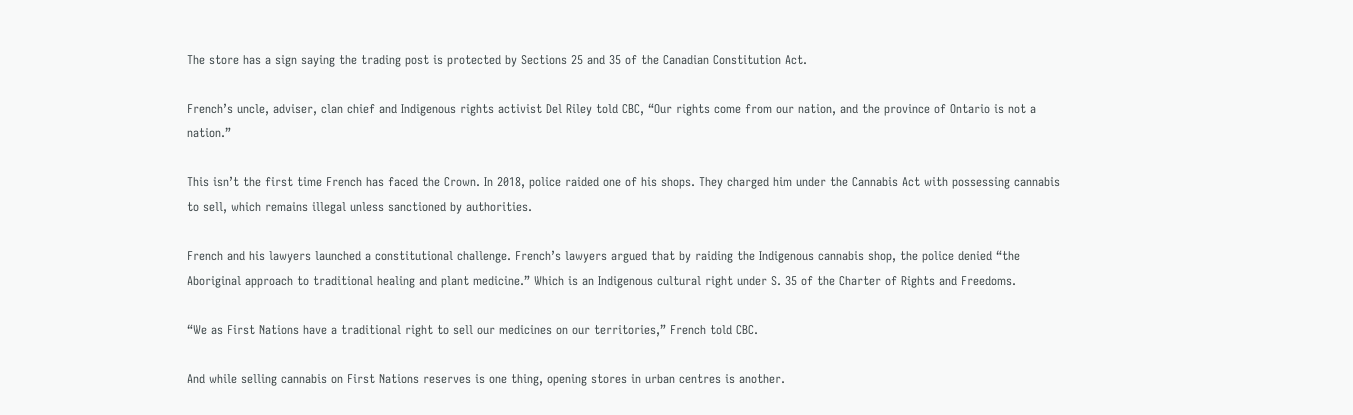The store has a sign saying the trading post is protected by Sections 25 and 35 of the Canadian Constitution Act.

French’s uncle, adviser, clan chief and Indigenous rights activist Del Riley told CBC, “Our rights come from our nation, and the province of Ontario is not a nation.”

This isn’t the first time French has faced the Crown. In 2018, police raided one of his shops. They charged him under the Cannabis Act with possessing cannabis to sell, which remains illegal unless sanctioned by authorities.

French and his lawyers launched a constitutional challenge. French’s lawyers argued that by raiding the Indigenous cannabis shop, the police denied “the Aboriginal approach to traditional healing and plant medicine.” Which is an Indigenous cultural right under S. 35 of the Charter of Rights and Freedoms.

“We as First Nations have a traditional right to sell our medicines on our territories,” French told CBC.

And while selling cannabis on First Nations reserves is one thing, opening stores in urban centres is another.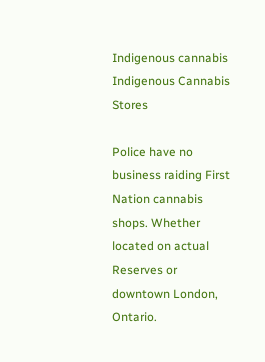Indigenous cannabis
Indigenous Cannabis Stores

Police have no business raiding First Nation cannabis shops. Whether located on actual Reserves or downtown London, Ontario.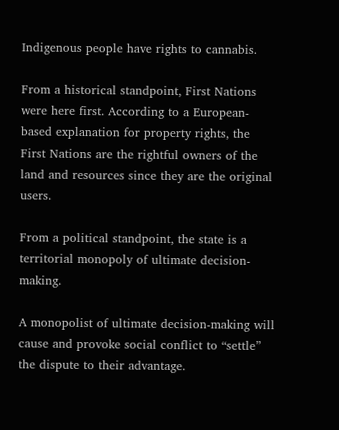Indigenous people have rights to cannabis.

From a historical standpoint, First Nations were here first. According to a European-based explanation for property rights, the First Nations are the rightful owners of the land and resources since they are the original users.

From a political standpoint, the state is a territorial monopoly of ultimate decision-making.

A monopolist of ultimate decision-making will cause and provoke social conflict to “settle” the dispute to their advantage.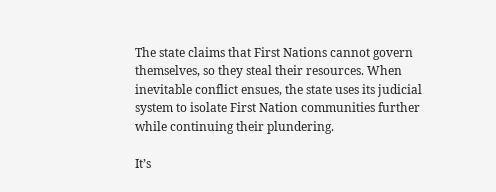The state claims that First Nations cannot govern themselves, so they steal their resources. When inevitable conflict ensues, the state uses its judicial system to isolate First Nation communities further while continuing their plundering.

It’s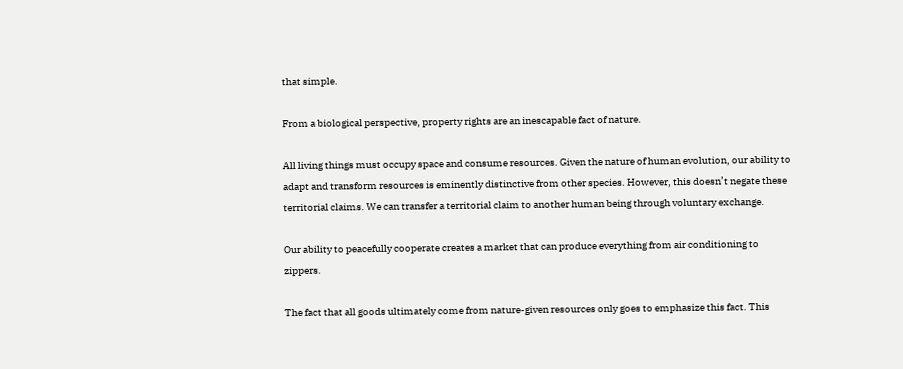that simple.

From a biological perspective, property rights are an inescapable fact of nature.

All living things must occupy space and consume resources. Given the nature of human evolution, our ability to adapt and transform resources is eminently distinctive from other species. However, this doesn’t negate these territorial claims. We can transfer a territorial claim to another human being through voluntary exchange.

Our ability to peacefully cooperate creates a market that can produce everything from air conditioning to zippers.

The fact that all goods ultimately come from nature-given resources only goes to emphasize this fact. This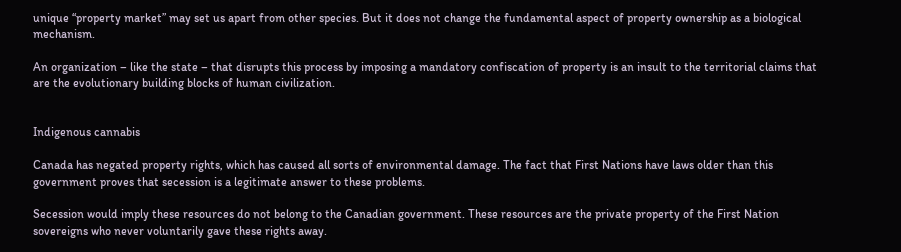unique “property market” may set us apart from other species. But it does not change the fundamental aspect of property ownership as a biological mechanism.

An organization – like the state – that disrupts this process by imposing a mandatory confiscation of property is an insult to the territorial claims that are the evolutionary building blocks of human civilization.


Indigenous cannabis

Canada has negated property rights, which has caused all sorts of environmental damage. The fact that First Nations have laws older than this government proves that secession is a legitimate answer to these problems.

Secession would imply these resources do not belong to the Canadian government. These resources are the private property of the First Nation sovereigns who never voluntarily gave these rights away.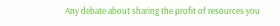Any debate about sharing the profit of resources you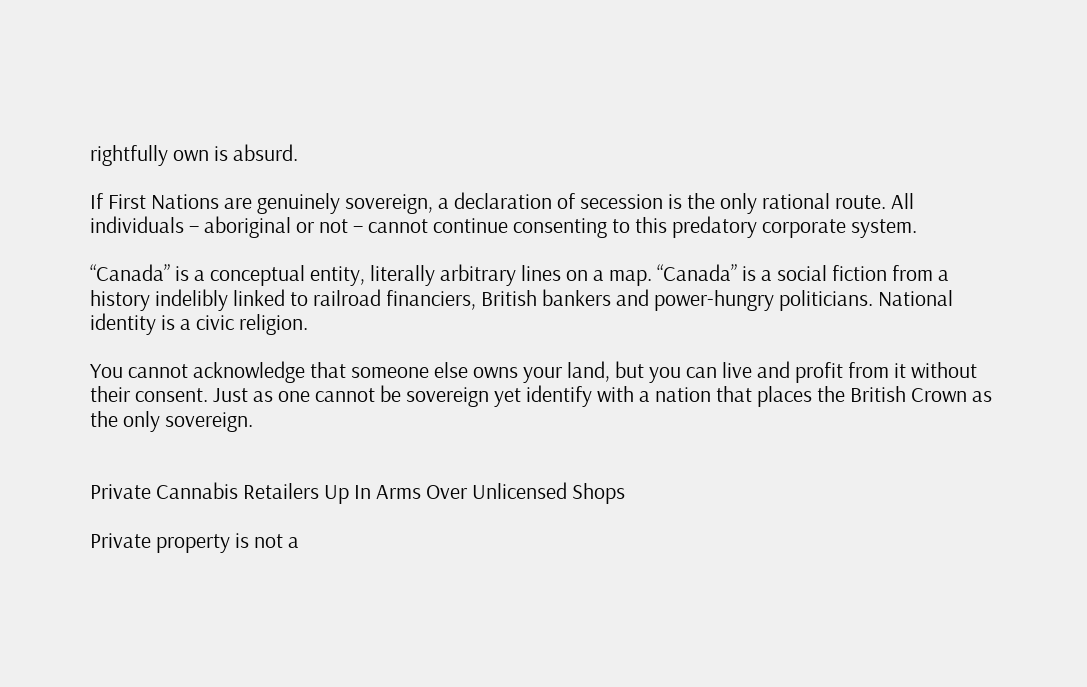rightfully own is absurd.

If First Nations are genuinely sovereign, a declaration of secession is the only rational route. All individuals – aboriginal or not – cannot continue consenting to this predatory corporate system.

“Canada” is a conceptual entity, literally arbitrary lines on a map. “Canada” is a social fiction from a history indelibly linked to railroad financiers, British bankers and power-hungry politicians. National identity is a civic religion.

You cannot acknowledge that someone else owns your land, but you can live and profit from it without their consent. Just as one cannot be sovereign yet identify with a nation that places the British Crown as the only sovereign.


Private Cannabis Retailers Up In Arms Over Unlicensed Shops

Private property is not a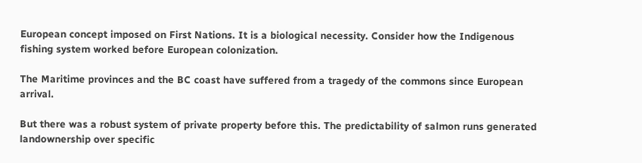European concept imposed on First Nations. It is a biological necessity. Consider how the Indigenous fishing system worked before European colonization.

The Maritime provinces and the BC coast have suffered from a tragedy of the commons since European arrival.

But there was a robust system of private property before this. The predictability of salmon runs generated landownership over specific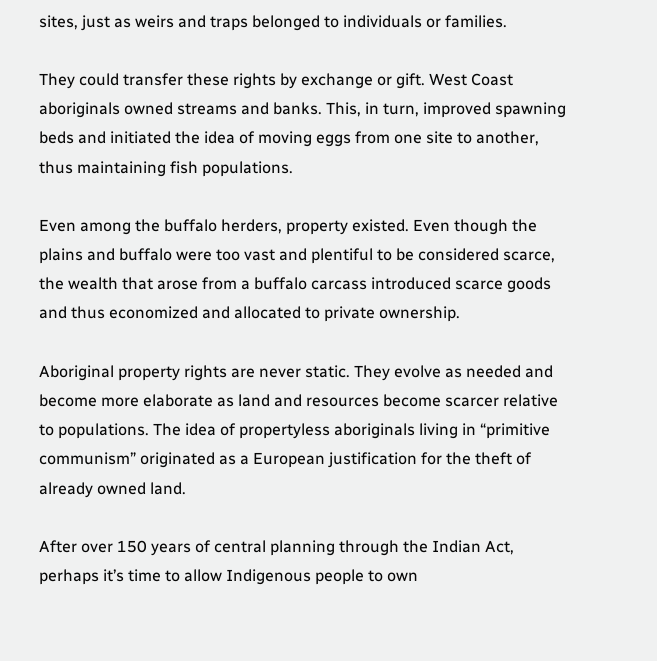sites, just as weirs and traps belonged to individuals or families.

They could transfer these rights by exchange or gift. West Coast aboriginals owned streams and banks. This, in turn, improved spawning beds and initiated the idea of moving eggs from one site to another, thus maintaining fish populations.

Even among the buffalo herders, property existed. Even though the plains and buffalo were too vast and plentiful to be considered scarce, the wealth that arose from a buffalo carcass introduced scarce goods and thus economized and allocated to private ownership.

Aboriginal property rights are never static. They evolve as needed and become more elaborate as land and resources become scarcer relative to populations. The idea of propertyless aboriginals living in “primitive communism” originated as a European justification for the theft of already owned land.

After over 150 years of central planning through the Indian Act, perhaps it’s time to allow Indigenous people to own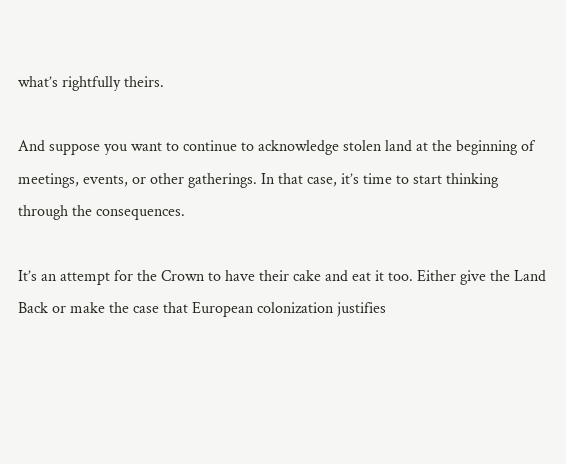what’s rightfully theirs.

And suppose you want to continue to acknowledge stolen land at the beginning of meetings, events, or other gatherings. In that case, it’s time to start thinking through the consequences.

It’s an attempt for the Crown to have their cake and eat it too. Either give the Land Back or make the case that European colonization justifies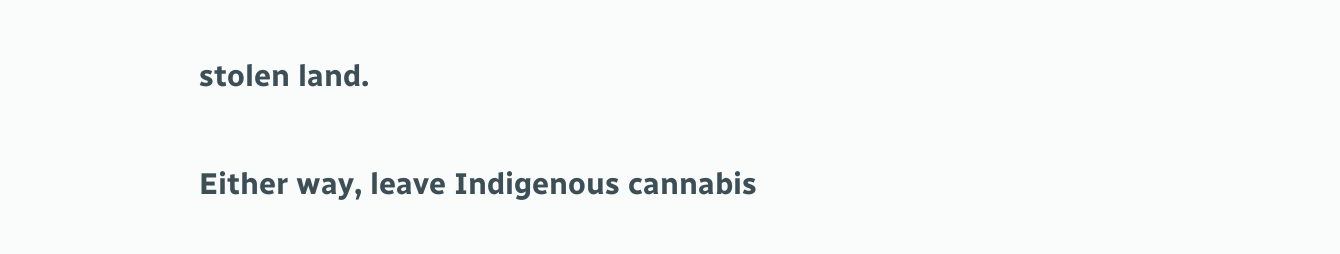stolen land.

Either way, leave Indigenous cannabis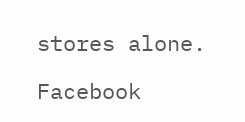stores alone.

Facebook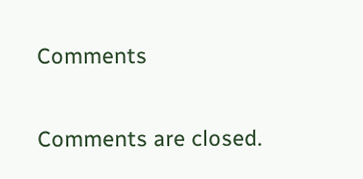Comments

Comments are closed.